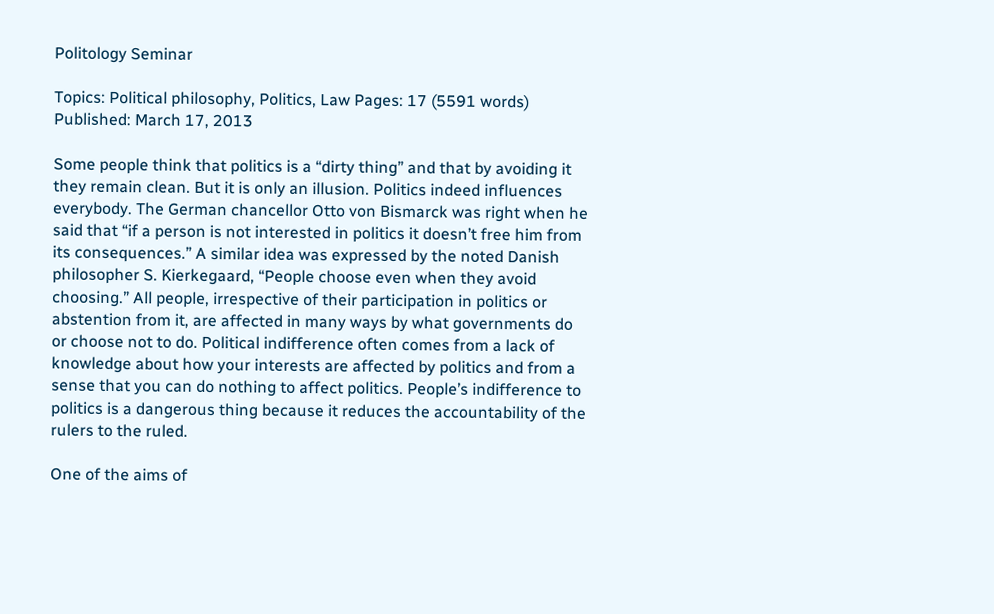Politology Seminar

Topics: Political philosophy, Politics, Law Pages: 17 (5591 words) Published: March 17, 2013

Some people think that politics is a “dirty thing” and that by avoiding it they remain clean. But it is only an illusion. Politics indeed influences everybody. The German chancellor Otto von Bismarck was right when he said that “if a person is not interested in politics it doesn’t free him from its consequences.” A similar idea was expressed by the noted Danish philosopher S. Kierkegaard, “People choose even when they avoid choosing.” All people, irrespective of their participation in politics or abstention from it, are affected in many ways by what governments do or choose not to do. Political indifference often comes from a lack of knowledge about how your interests are affected by politics and from a sense that you can do nothing to affect politics. People’s indifference to politics is a dangerous thing because it reduces the accountability of the rulers to the ruled.

One of the aims of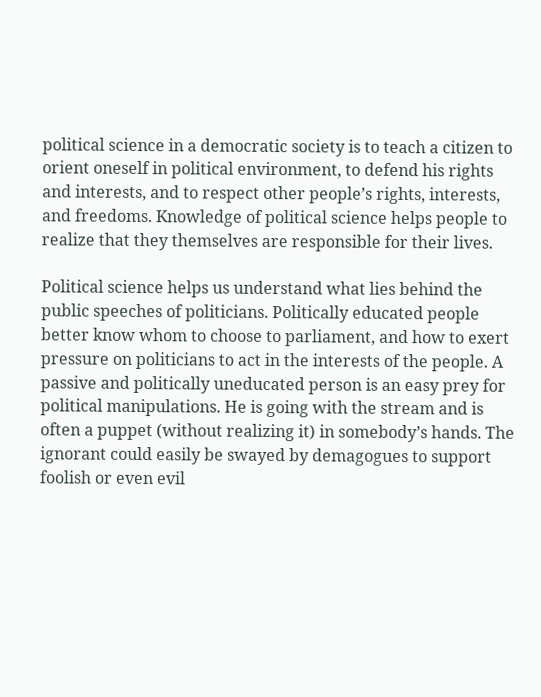political science in a democratic society is to teach a citizen to orient oneself in political environment, to defend his rights and interests, and to respect other people’s rights, interests, and freedoms. Knowledge of political science helps people to realize that they themselves are responsible for their lives.

Political science helps us understand what lies behind the public speeches of politicians. Politically educated people better know whom to choose to parliament, and how to exert pressure on politicians to act in the interests of the people. A passive and politically uneducated person is an easy prey for political manipulations. He is going with the stream and is often a puppet (without realizing it) in somebody’s hands. The ignorant could easily be swayed by demagogues to support foolish or even evil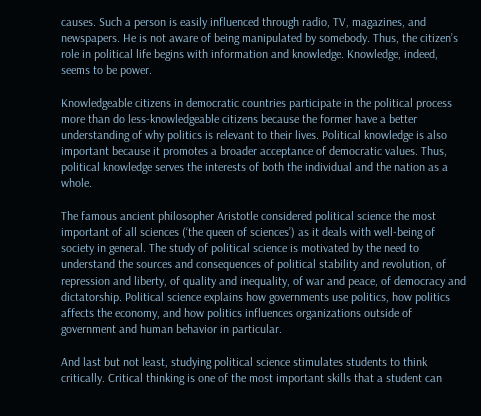causes. Such a person is easily influenced through radio, TV, magazines, and newspapers. He is not aware of being manipulated by somebody. Thus, the citizen’s role in political life begins with information and knowledge. Knowledge, indeed, seems to be power.

Knowledgeable citizens in democratic countries participate in the political process more than do less-knowledgeable citizens because the former have a better understanding of why politics is relevant to their lives. Political knowledge is also important because it promotes a broader acceptance of democratic values. Thus, political knowledge serves the interests of both the individual and the nation as a whole.

The famous ancient philosopher Aristotle considered political science the most important of all sciences (‘the queen of sciences’) as it deals with well-being of society in general. The study of political science is motivated by the need to understand the sources and consequences of political stability and revolution, of repression and liberty, of quality and inequality, of war and peace, of democracy and dictatorship. Political science explains how governments use politics, how politics affects the economy, and how politics influences organizations outside of government and human behavior in particular.

And last but not least, studying political science stimulates students to think critically. Critical thinking is one of the most important skills that a student can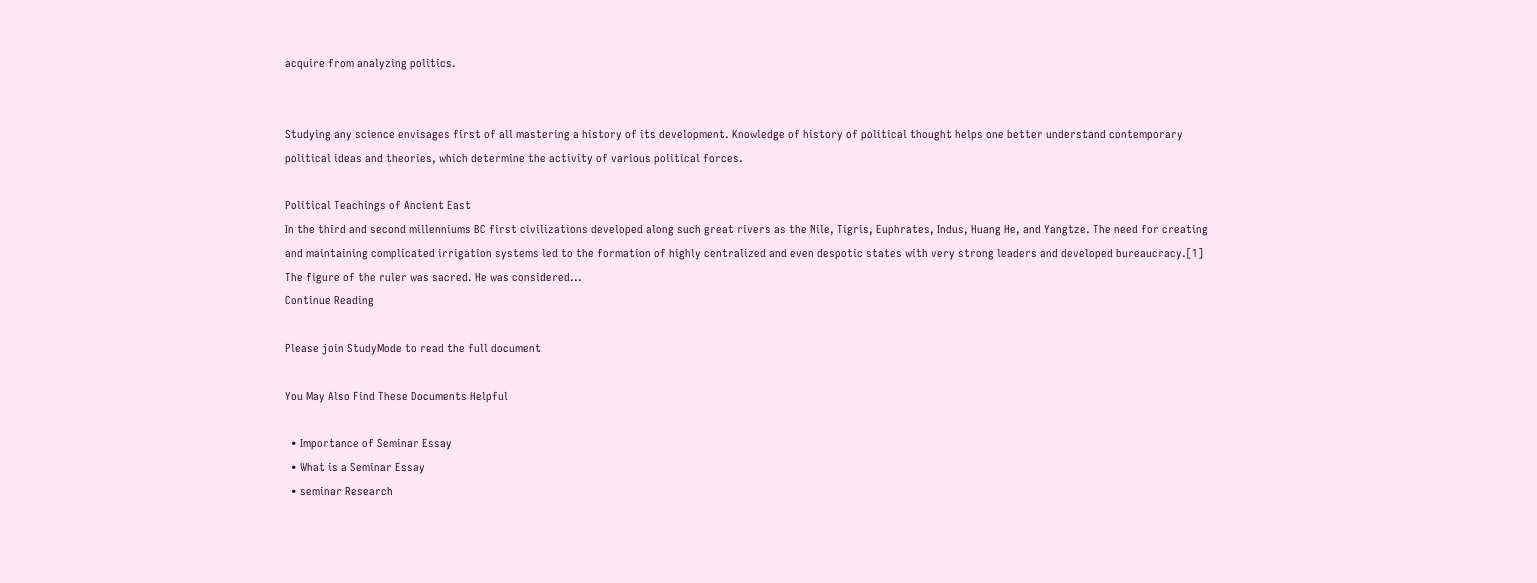acquire from analyzing politics.


Studying any science envisages first of all mastering a history of its development. Knowledge of history of political thought helps one better understand contemporary political ideas and theories, which determine the activity of various political forces.

Political Teachings of Ancient East
In the third and second millenniums BC first civilizations developed along such great rivers as the Nile, Tigris, Euphrates, Indus, Huang He, and Yangtze. The need for creating and maintaining complicated irrigation systems led to the formation of highly centralized and even despotic states with very strong leaders and developed bureaucracy.[1] The figure of the ruler was sacred. He was considered...
Continue Reading

Please join StudyMode to read the full document

You May Also Find These Documents Helpful

  • Importance of Seminar Essay
  • What is a Seminar Essay
  • seminar Research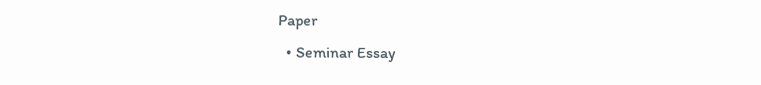Paper
  • Seminar Essay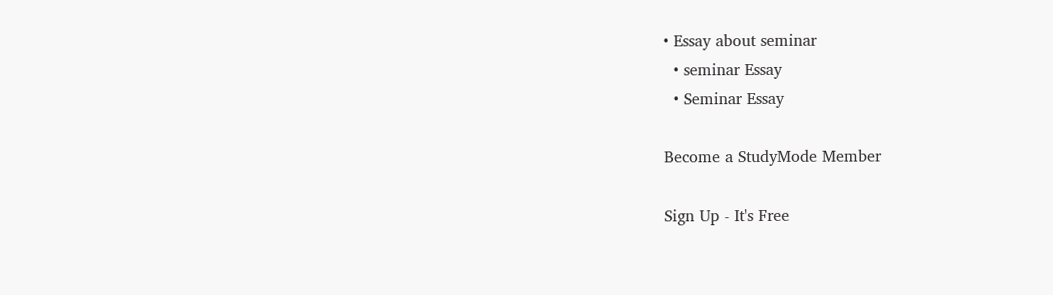• Essay about seminar
  • seminar Essay
  • Seminar Essay

Become a StudyMode Member

Sign Up - It's Free